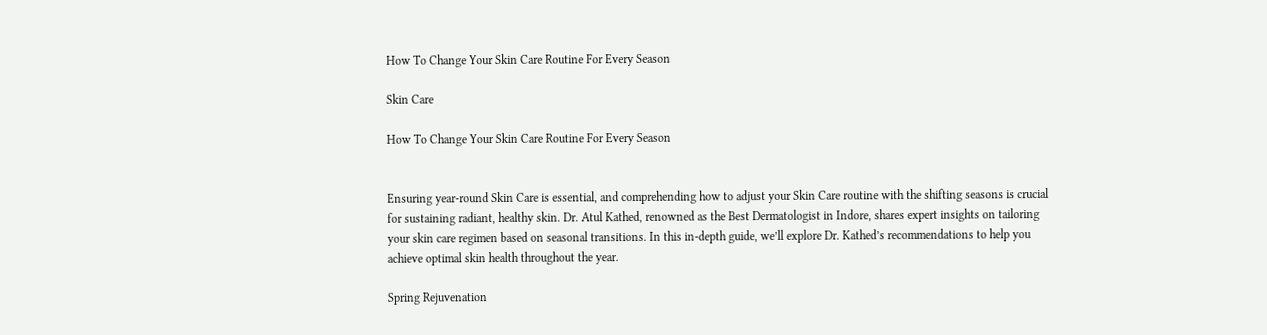How To Change Your Skin Care Routine For Every Season

Skin Care

How To Change Your Skin Care Routine For Every Season


Ensuring year-round Skin Care is essential, and comprehending how to adjust your Skin Care routine with the shifting seasons is crucial for sustaining radiant, healthy skin. Dr. Atul Kathed, renowned as the Best Dermatologist in Indore, shares expert insights on tailoring your skin care regimen based on seasonal transitions. In this in-depth guide, we’ll explore Dr. Kathed’s recommendations to help you achieve optimal skin health throughout the year.

Spring Rejuvenation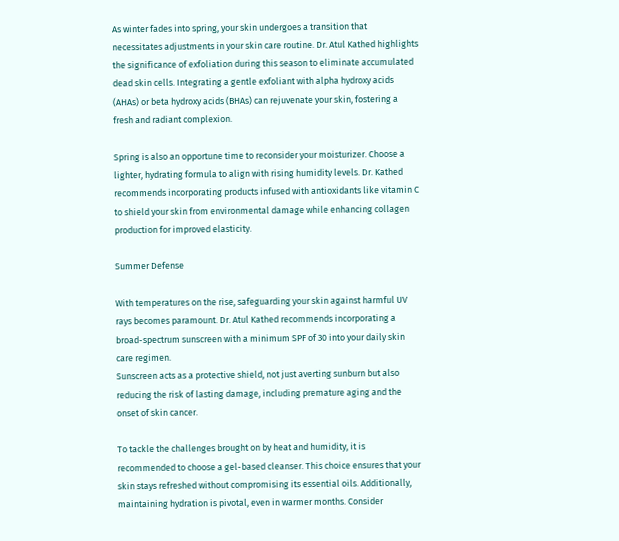As winter fades into spring, your skin undergoes a transition that necessitates adjustments in your skin care routine. Dr. Atul Kathed highlights the significance of exfoliation during this season to eliminate accumulated dead skin cells. Integrating a gentle exfoliant with alpha hydroxy acids (AHAs) or beta hydroxy acids (BHAs) can rejuvenate your skin, fostering a fresh and radiant complexion.

Spring is also an opportune time to reconsider your moisturizer. Choose a lighter, hydrating formula to align with rising humidity levels. Dr. Kathed recommends incorporating products infused with antioxidants like vitamin C to shield your skin from environmental damage while enhancing collagen production for improved elasticity.

Summer Defense

With temperatures on the rise, safeguarding your skin against harmful UV rays becomes paramount. Dr. Atul Kathed recommends incorporating a broad-spectrum sunscreen with a minimum SPF of 30 into your daily skin care regimen.
Sunscreen acts as a protective shield, not just averting sunburn but also reducing the risk of lasting damage, including premature aging and the onset of skin cancer.

To tackle the challenges brought on by heat and humidity, it is recommended to choose a gel-based cleanser. This choice ensures that your skin stays refreshed without compromising its essential oils. Additionally, maintaining hydration is pivotal, even in warmer months. Consider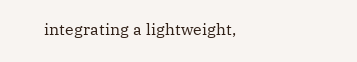integrating a lightweight,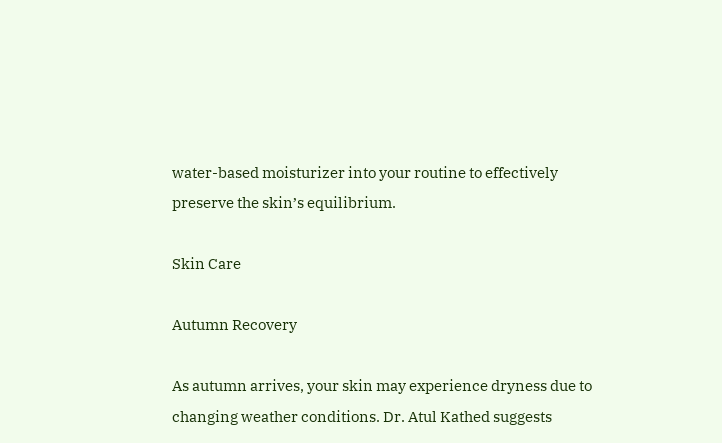water-based moisturizer into your routine to effectively preserve the skin’s equilibrium.

Skin Care

Autumn Recovery

As autumn arrives, your skin may experience dryness due to changing weather conditions. Dr. Atul Kathed suggests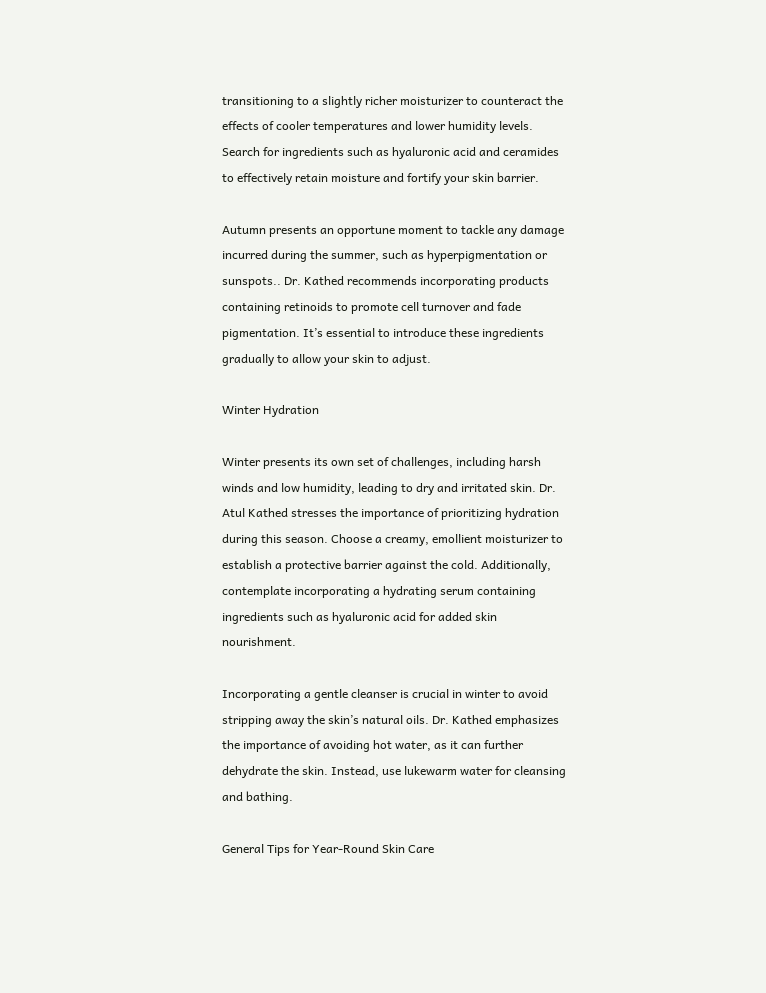transitioning to a slightly richer moisturizer to counteract the effects of cooler temperatures and lower humidity levels. Search for ingredients such as hyaluronic acid and ceramides to effectively retain moisture and fortify your skin barrier.

Autumn presents an opportune moment to tackle any damage incurred during the summer, such as hyperpigmentation or sunspots.. Dr. Kathed recommends incorporating products containing retinoids to promote cell turnover and fade pigmentation. It’s essential to introduce these ingredients gradually to allow your skin to adjust.

Winter Hydration

Winter presents its own set of challenges, including harsh winds and low humidity, leading to dry and irritated skin. Dr. Atul Kathed stresses the importance of prioritizing hydration during this season. Choose a creamy, emollient moisturizer to establish a protective barrier against the cold. Additionally, contemplate incorporating a hydrating serum containing ingredients such as hyaluronic acid for added skin nourishment.

Incorporating a gentle cleanser is crucial in winter to avoid stripping away the skin’s natural oils. Dr. Kathed emphasizes the importance of avoiding hot water, as it can further dehydrate the skin. Instead, use lukewarm water for cleansing and bathing.

General Tips for Year-Round Skin Care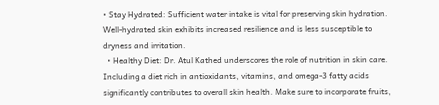• Stay Hydrated: Sufficient water intake is vital for preserving skin hydration. Well-hydrated skin exhibits increased resilience and is less susceptible to dryness and irritation.
  • Healthy Diet: Dr. Atul Kathed underscores the role of nutrition in skin care. Including a diet rich in antioxidants, vitamins, and omega-3 fatty acids significantly contributes to overall skin health. Make sure to incorporate fruits,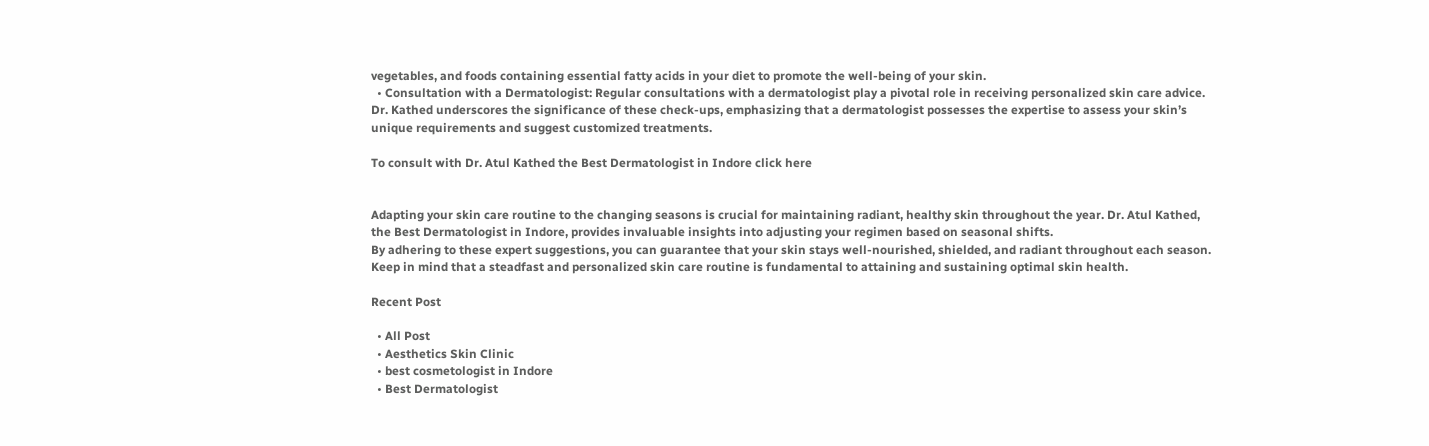vegetables, and foods containing essential fatty acids in your diet to promote the well-being of your skin.
  • Consultation with a Dermatologist: Regular consultations with a dermatologist play a pivotal role in receiving personalized skin care advice. Dr. Kathed underscores the significance of these check-ups, emphasizing that a dermatologist possesses the expertise to assess your skin’s unique requirements and suggest customized treatments.

To consult with Dr. Atul Kathed the Best Dermatologist in Indore click here


Adapting your skin care routine to the changing seasons is crucial for maintaining radiant, healthy skin throughout the year. Dr. Atul Kathed, the Best Dermatologist in Indore, provides invaluable insights into adjusting your regimen based on seasonal shifts.
By adhering to these expert suggestions, you can guarantee that your skin stays well-nourished, shielded, and radiant throughout each season. Keep in mind that a steadfast and personalized skin care routine is fundamental to attaining and sustaining optimal skin health.

Recent Post

  • All Post
  • Aesthetics Skin Clinic
  • best cosmetologist in Indore
  • Best Dermatologist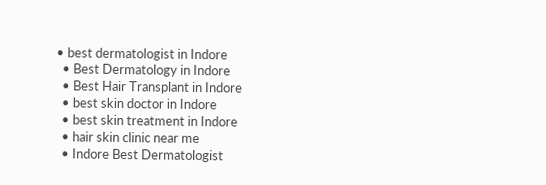• best dermatologist in Indore
  • Best Dermatology in Indore
  • Best Hair Transplant in Indore
  • best skin doctor in Indore
  • best skin treatment in Indore
  • hair skin clinic near me
  • Indore Best Dermatologist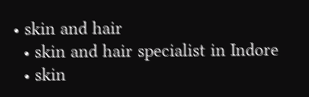• skin and hair
  • skin and hair specialist in Indore
  • skin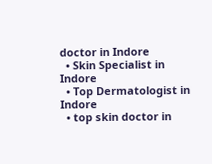doctor in Indore
  • Skin Specialist in Indore
  • Top Dermatologist in Indore
  • top skin doctor in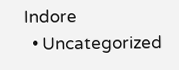Indore
  • Uncategorized